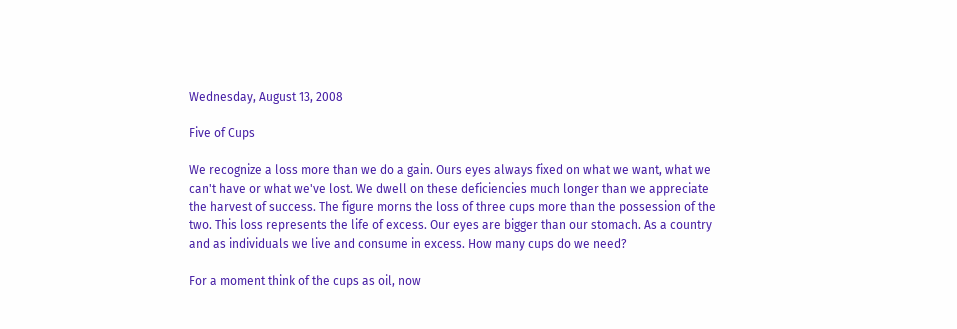Wednesday, August 13, 2008

Five of Cups

We recognize a loss more than we do a gain. Ours eyes always fixed on what we want, what we can't have or what we've lost. We dwell on these deficiencies much longer than we appreciate the harvest of success. The figure morns the loss of three cups more than the possession of the two. This loss represents the life of excess. Our eyes are bigger than our stomach. As a country and as individuals we live and consume in excess. How many cups do we need?

For a moment think of the cups as oil, now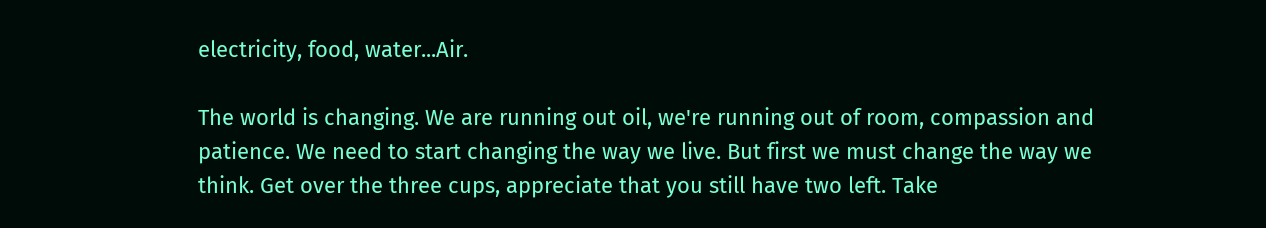electricity, food, water...Air.

The world is changing. We are running out oil, we're running out of room, compassion and patience. We need to start changing the way we live. But first we must change the way we think. Get over the three cups, appreciate that you still have two left. Take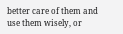better care of them and use them wisely, or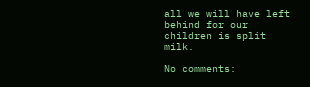all we will have left behind for our children is split milk.

No comments: